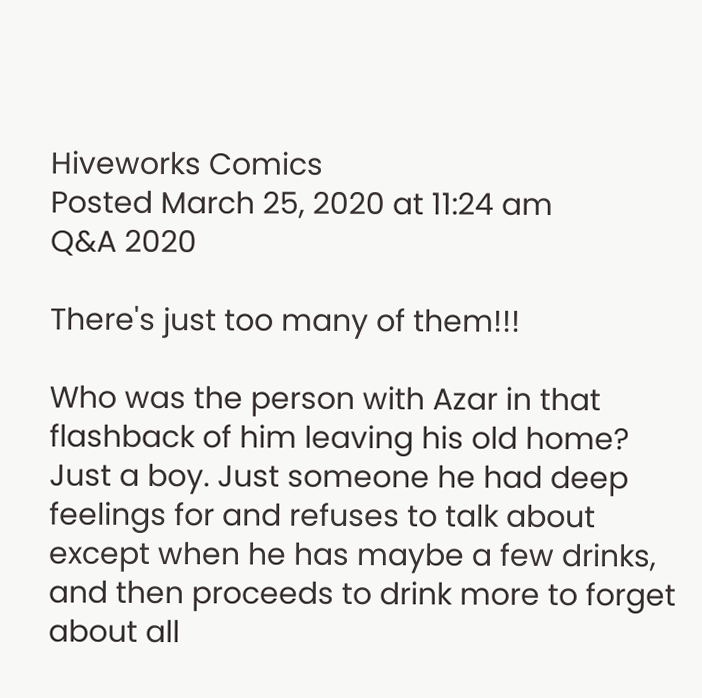Hiveworks Comics
Posted March 25, 2020 at 11:24 am
Q&A 2020

There's just too many of them!!!

Who was the person with Azar in that flashback of him leaving his old home?
Just a boy. Just someone he had deep feelings for and refuses to talk about except when he has maybe a few drinks, and then proceeds to drink more to forget about all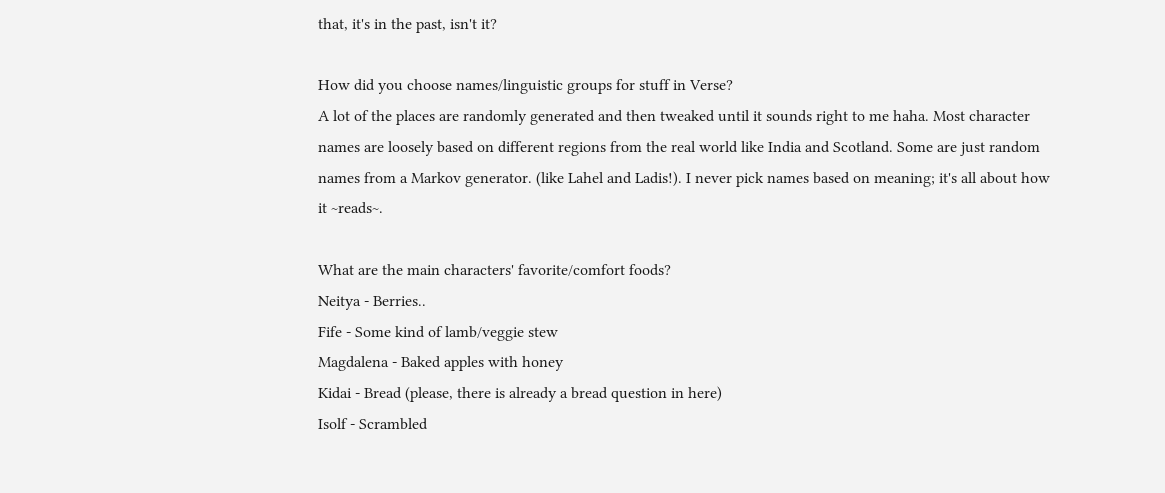that, it's in the past, isn't it?

How did you choose names/linguistic groups for stuff in Verse?
A lot of the places are randomly generated and then tweaked until it sounds right to me haha. Most character names are loosely based on different regions from the real world like India and Scotland. Some are just random names from a Markov generator. (like Lahel and Ladis!). I never pick names based on meaning; it's all about how it ~reads~.

What are the main characters' favorite/comfort foods?
Neitya - Berries..
Fife - Some kind of lamb/veggie stew
Magdalena - Baked apples with honey
Kidai - Bread (please, there is already a bread question in here)
Isolf - Scrambled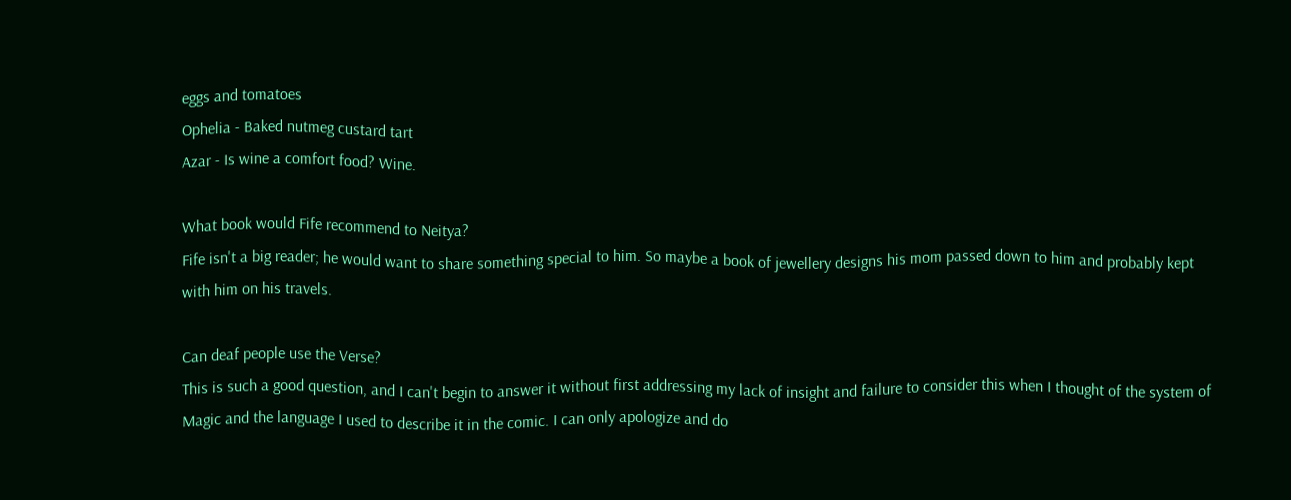eggs and tomatoes
Ophelia - Baked nutmeg custard tart
Azar - Is wine a comfort food? Wine.

What book would Fife recommend to Neitya?
Fife isn't a big reader; he would want to share something special to him. So maybe a book of jewellery designs his mom passed down to him and probably kept with him on his travels.

Can deaf people use the Verse?
This is such a good question, and I can't begin to answer it without first addressing my lack of insight and failure to consider this when I thought of the system of Magic and the language I used to describe it in the comic. I can only apologize and do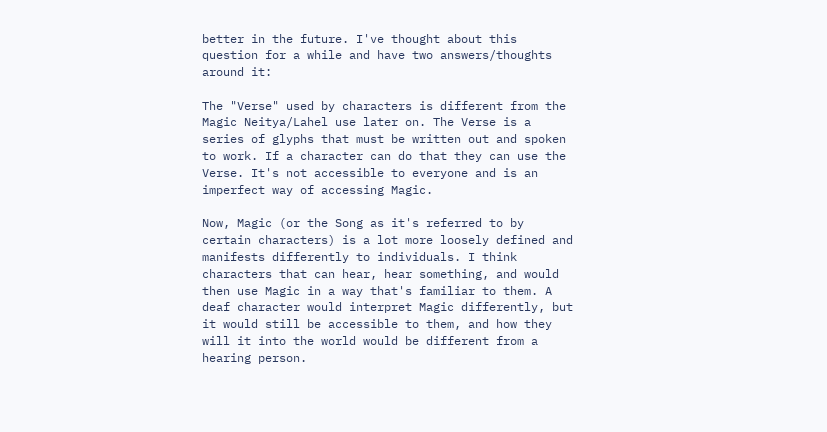better in the future. I've thought about this question for a while and have two answers/thoughts around it:

The "Verse" used by characters is different from the Magic Neitya/Lahel use later on. The Verse is a series of glyphs that must be written out and spoken to work. If a character can do that they can use the Verse. It's not accessible to everyone and is an imperfect way of accessing Magic.

Now, Magic (or the Song as it's referred to by certain characters) is a lot more loosely defined and manifests differently to individuals. I think characters that can hear, hear something, and would then use Magic in a way that's familiar to them. A deaf character would interpret Magic differently, but it would still be accessible to them, and how they will it into the world would be different from a hearing person.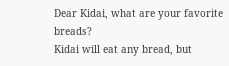Dear Kidai, what are your favorite breads?
Kidai will eat any bread, but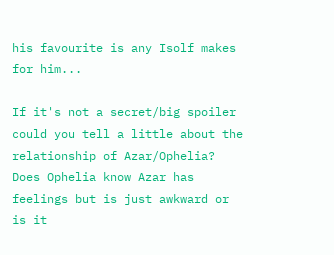his favourite is any Isolf makes for him...

If it's not a secret/big spoiler could you tell a little about the relationship of Azar/Ophelia? Does Ophelia know Azar has feelings but is just awkward or is it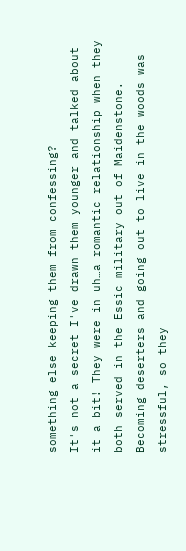something else keeping them from confessing?
It's not a secret I've drawn them younger and talked about it a bit! They were in uh…a romantic relationship when they both served in the Essic military out of Maidenstone. Becoming deserters and going out to live in the woods was stressful, so they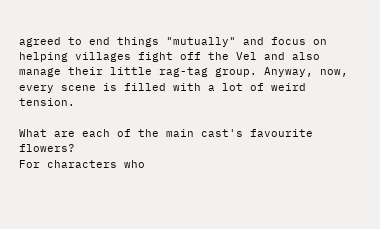agreed to end things "mutually" and focus on helping villages fight off the Vel and also manage their little rag-tag group. Anyway, now, every scene is filled with a lot of weird tension.

What are each of the main cast's favourite flowers?
For characters who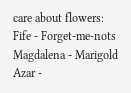care about flowers:
Fife - Forget-me-nots
Magdalena - Marigold
Azar -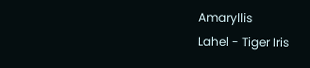Amaryllis
Lahel - Tiger Iris